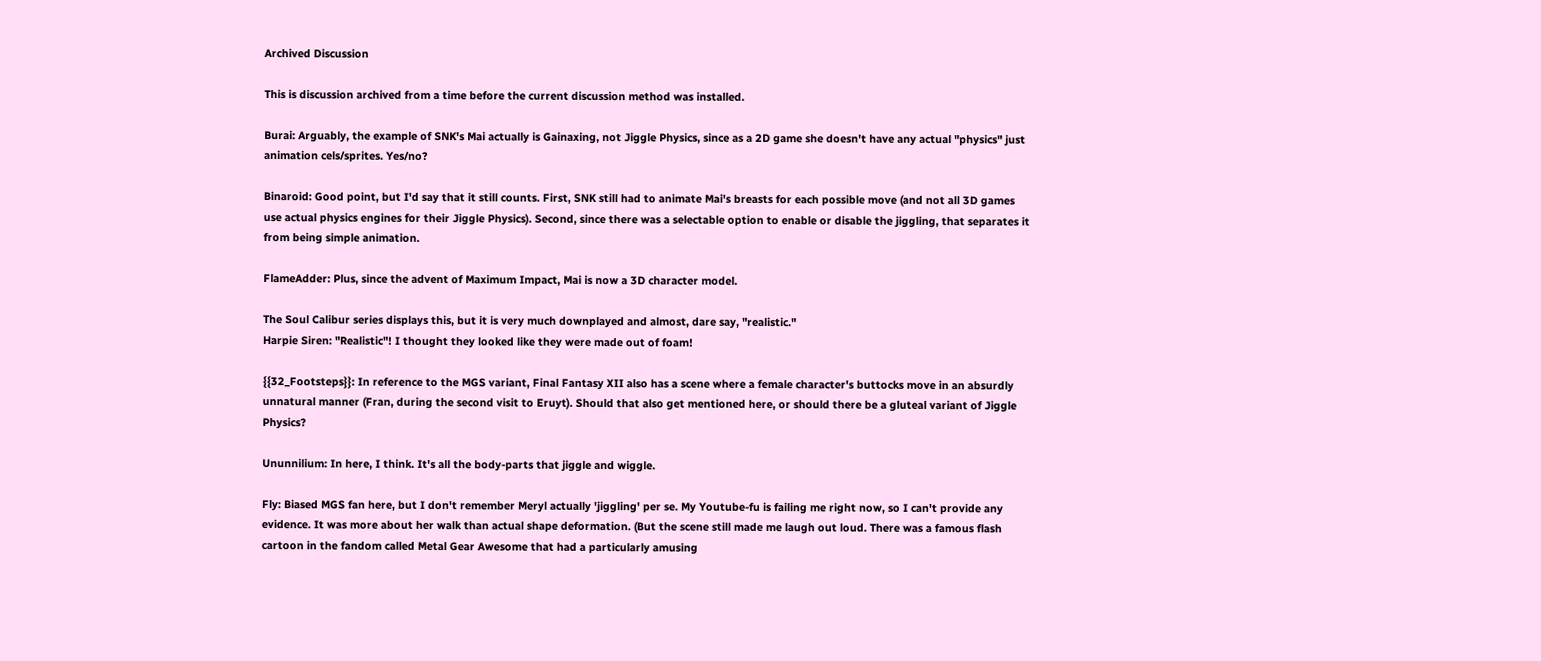Archived Discussion

This is discussion archived from a time before the current discussion method was installed.

Burai: Arguably, the example of SNK's Mai actually is Gainaxing, not Jiggle Physics, since as a 2D game she doesn't have any actual "physics" just animation cels/sprites. Yes/no?

Binaroid: Good point, but I'd say that it still counts. First, SNK still had to animate Mai's breasts for each possible move (and not all 3D games use actual physics engines for their Jiggle Physics). Second, since there was a selectable option to enable or disable the jiggling, that separates it from being simple animation.

FlameAdder: Plus, since the advent of Maximum Impact, Mai is now a 3D character model.

The Soul Calibur series displays this, but it is very much downplayed and almost, dare say, "realistic."
Harpie Siren: "Realistic"! I thought they looked like they were made out of foam!

{{32_Footsteps}}: In reference to the MGS variant, Final Fantasy XII also has a scene where a female character's buttocks move in an absurdly unnatural manner (Fran, during the second visit to Eruyt). Should that also get mentioned here, or should there be a gluteal variant of Jiggle Physics?

Ununnilium: In here, I think. It's all the body-parts that jiggle and wiggle.

Fly: Biased MGS fan here, but I don't remember Meryl actually 'jiggling' per se. My Youtube-fu is failing me right now, so I can't provide any evidence. It was more about her walk than actual shape deformation. (But the scene still made me laugh out loud. There was a famous flash cartoon in the fandom called Metal Gear Awesome that had a particularly amusing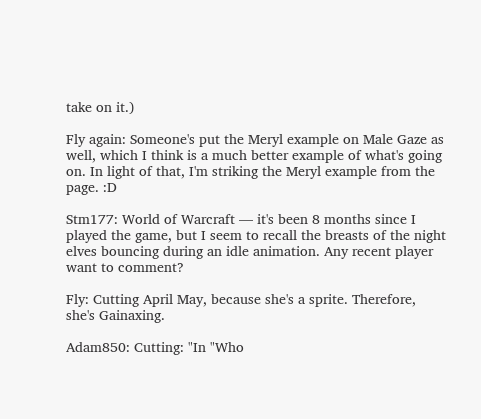take on it.)

Fly again: Someone's put the Meryl example on Male Gaze as well, which I think is a much better example of what's going on. In light of that, I'm striking the Meryl example from the page. :D

Stm177: World of Warcraft — it's been 8 months since I played the game, but I seem to recall the breasts of the night elves bouncing during an idle animation. Any recent player want to comment?

Fly: Cutting April May, because she's a sprite. Therefore, she's Gainaxing.

Adam850: Cutting: "In "Who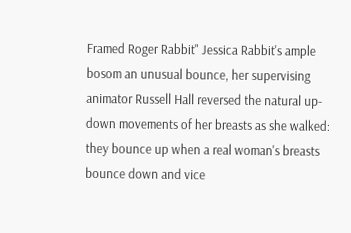Framed Roger Rabbit" Jessica Rabbit's ample bosom an unusual bounce, her supervising animator Russell Hall reversed the natural up-down movements of her breasts as she walked: they bounce up when a real woman's breasts bounce down and vice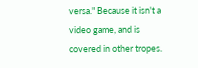versa." Because it isn't a video game, and is covered in other tropes.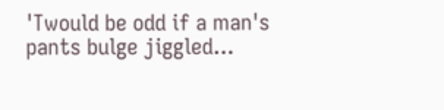'Twould be odd if a man's pants bulge jiggled...